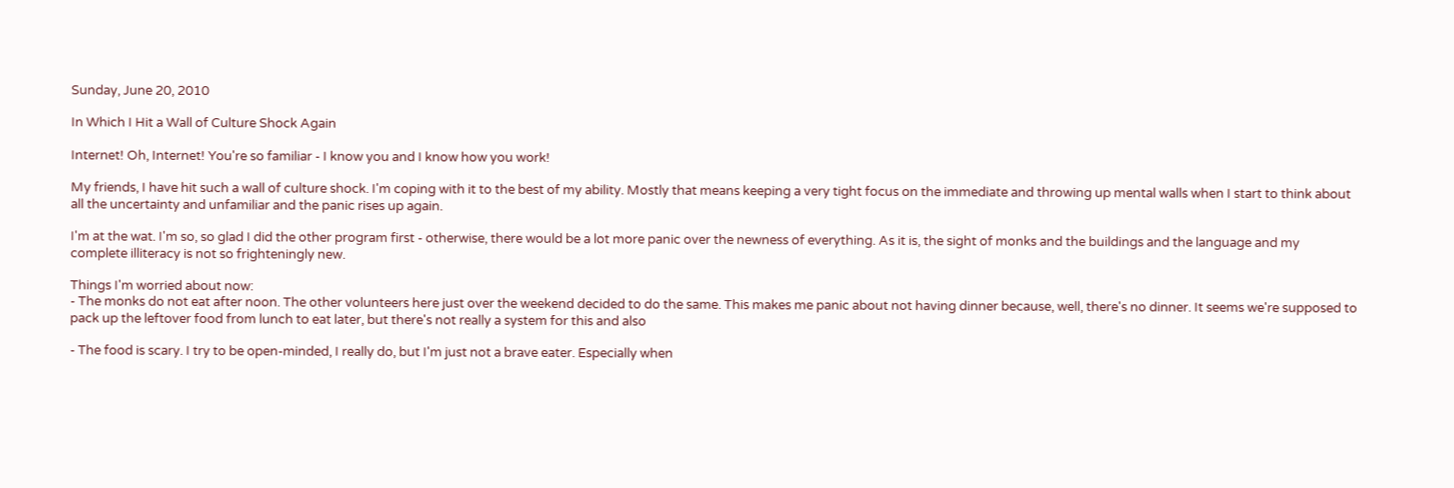Sunday, June 20, 2010

In Which I Hit a Wall of Culture Shock Again

Internet! Oh, Internet! You're so familiar - I know you and I know how you work!

My friends, I have hit such a wall of culture shock. I'm coping with it to the best of my ability. Mostly that means keeping a very tight focus on the immediate and throwing up mental walls when I start to think about all the uncertainty and unfamiliar and the panic rises up again.

I'm at the wat. I'm so, so glad I did the other program first - otherwise, there would be a lot more panic over the newness of everything. As it is, the sight of monks and the buildings and the language and my complete illiteracy is not so frighteningly new.

Things I'm worried about now:
- The monks do not eat after noon. The other volunteers here just over the weekend decided to do the same. This makes me panic about not having dinner because, well, there's no dinner. It seems we're supposed to pack up the leftover food from lunch to eat later, but there's not really a system for this and also

- The food is scary. I try to be open-minded, I really do, but I'm just not a brave eater. Especially when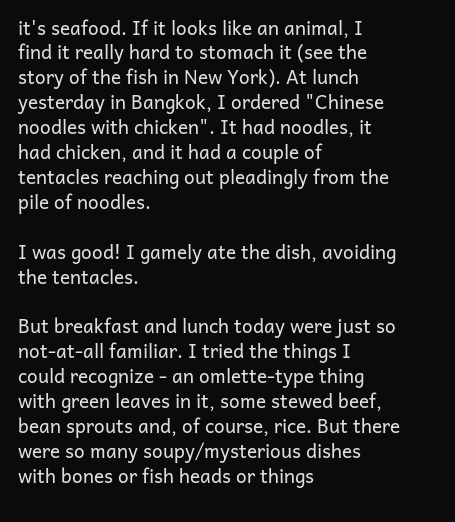it's seafood. If it looks like an animal, I find it really hard to stomach it (see the story of the fish in New York). At lunch yesterday in Bangkok, I ordered "Chinese noodles with chicken". It had noodles, it had chicken, and it had a couple of tentacles reaching out pleadingly from the pile of noodles.

I was good! I gamely ate the dish, avoiding the tentacles.

But breakfast and lunch today were just so not-at-all familiar. I tried the things I could recognize - an omlette-type thing with green leaves in it, some stewed beef, bean sprouts and, of course, rice. But there were so many soupy/mysterious dishes with bones or fish heads or things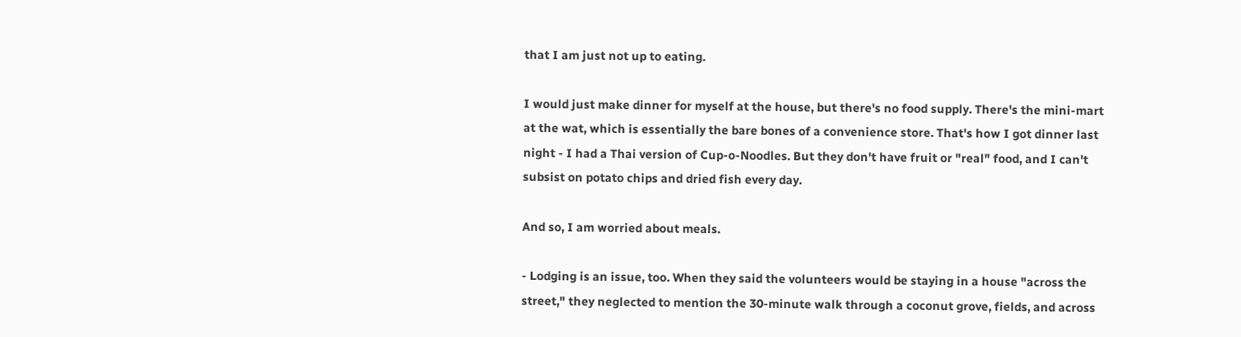that I am just not up to eating.

I would just make dinner for myself at the house, but there's no food supply. There's the mini-mart at the wat, which is essentially the bare bones of a convenience store. That's how I got dinner last night - I had a Thai version of Cup-o-Noodles. But they don't have fruit or "real" food, and I can't subsist on potato chips and dried fish every day.

And so, I am worried about meals.

- Lodging is an issue, too. When they said the volunteers would be staying in a house "across the street," they neglected to mention the 30-minute walk through a coconut grove, fields, and across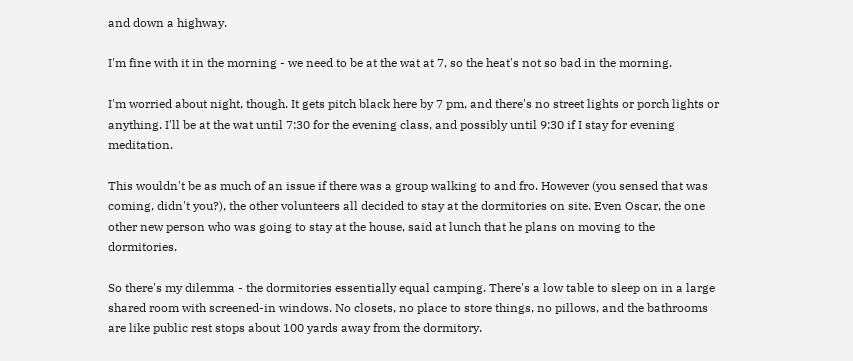and down a highway.

I'm fine with it in the morning - we need to be at the wat at 7, so the heat's not so bad in the morning.

I'm worried about night, though. It gets pitch black here by 7 pm, and there's no street lights or porch lights or anything. I'll be at the wat until 7:30 for the evening class, and possibly until 9:30 if I stay for evening meditation.

This wouldn't be as much of an issue if there was a group walking to and fro. However (you sensed that was coming, didn't you?), the other volunteers all decided to stay at the dormitories on site. Even Oscar, the one other new person who was going to stay at the house, said at lunch that he plans on moving to the dormitories.

So there's my dilemma - the dormitories essentially equal camping. There's a low table to sleep on in a large shared room with screened-in windows. No closets, no place to store things, no pillows, and the bathrooms are like public rest stops about 100 yards away from the dormitory.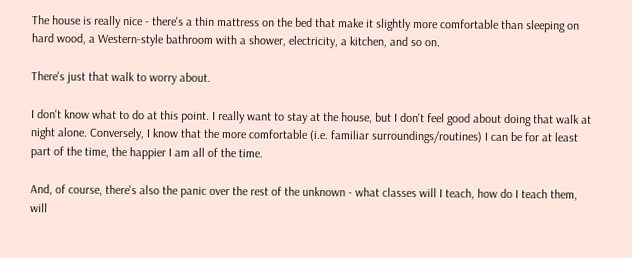The house is really nice - there's a thin mattress on the bed that make it slightly more comfortable than sleeping on hard wood, a Western-style bathroom with a shower, electricity, a kitchen, and so on.

There's just that walk to worry about.

I don't know what to do at this point. I really want to stay at the house, but I don't feel good about doing that walk at night alone. Conversely, I know that the more comfortable (i.e. familiar surroundings/routines) I can be for at least part of the time, the happier I am all of the time.

And, of course, there's also the panic over the rest of the unknown - what classes will I teach, how do I teach them, will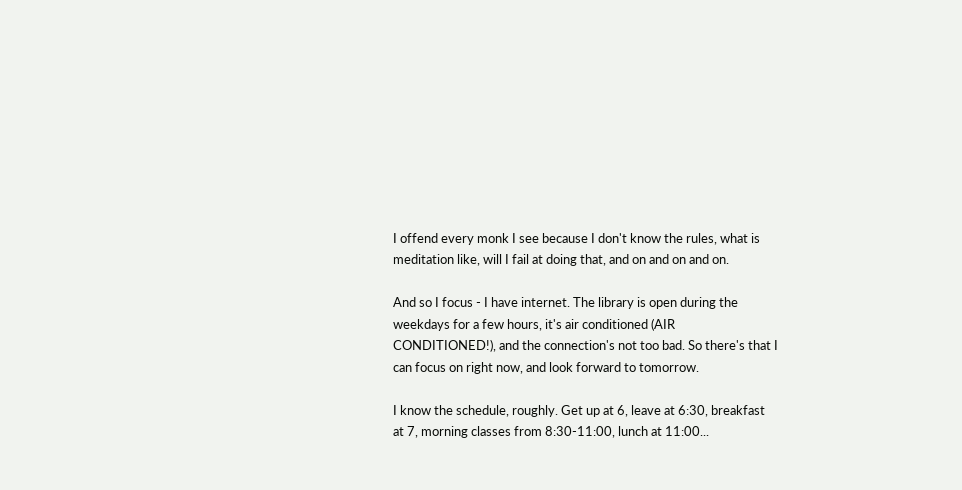I offend every monk I see because I don't know the rules, what is meditation like, will I fail at doing that, and on and on and on.

And so I focus - I have internet. The library is open during the weekdays for a few hours, it's air conditioned (AIR CONDITIONED!), and the connection's not too bad. So there's that I can focus on right now, and look forward to tomorrow.

I know the schedule, roughly. Get up at 6, leave at 6:30, breakfast at 7, morning classes from 8:30-11:00, lunch at 11:00...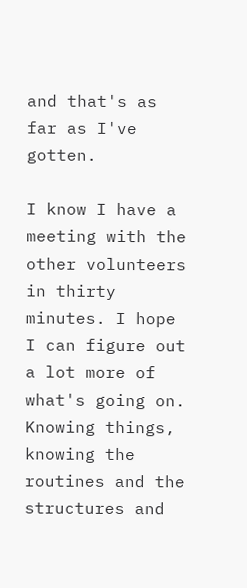and that's as far as I've gotten.

I know I have a meeting with the other volunteers in thirty minutes. I hope I can figure out a lot more of what's going on. Knowing things, knowing the routines and the structures and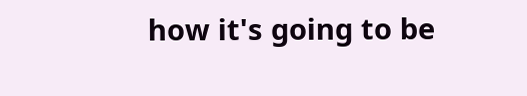how it's going to be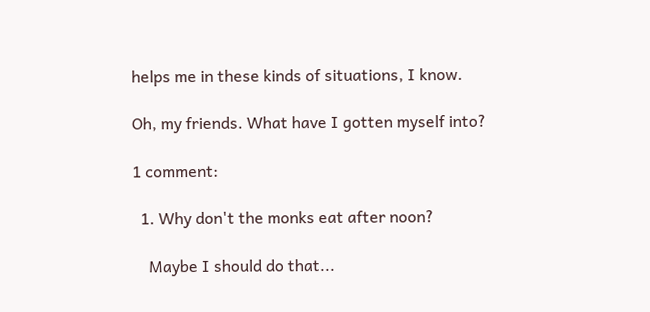helps me in these kinds of situations, I know.

Oh, my friends. What have I gotten myself into?

1 comment:

  1. Why don't the monks eat after noon?

    Maybe I should do that...